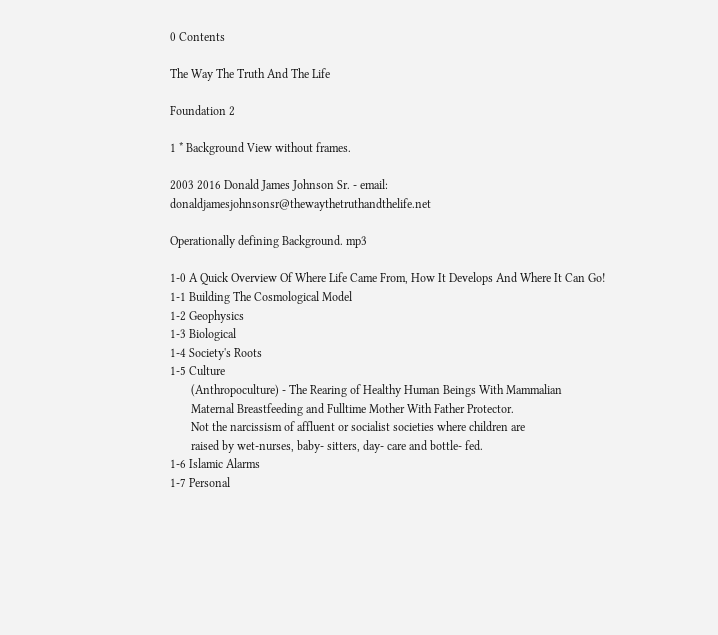0 Contents

The Way The Truth And The Life

Foundation 2

1 * Background View without frames.

2003 2016 Donald James Johnson Sr. - email: donaldjamesjohnsonsr@thewaythetruthandthelife.net

Operationally defining Background. mp3

1-0 A Quick Overview Of Where Life Came From, How It Develops And Where It Can Go!
1-1 Building The Cosmological Model
1-2 Geophysics
1-3 Biological
1-4 Society's Roots
1-5 Culture
       (Anthropoculture) - The Rearing of Healthy Human Beings With Mammalian
       Maternal Breastfeeding and Fulltime Mother With Father Protector.
       Not the narcissism of affluent or socialist societies where children are
       raised by wet-nurses, baby- sitters, day- care and bottle- fed.
1-6 Islamic Alarms
1-7 Personal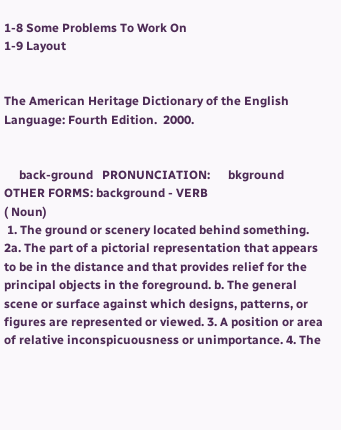1-8 Some Problems To Work On
1-9 Layout


The American Heritage Dictionary of the English Language: Fourth Edition.  2000.


     back-ground   PRONUNCIATION:      bkground OTHER FORMS: background - VERB
( Noun)
 1. The ground or scenery located behind something. 2a. The part of a pictorial representation that appears to be in the distance and that provides relief for the principal objects in the foreground. b. The general scene or surface against which designs, patterns, or figures are represented or viewed. 3. A position or area of relative inconspicuousness or unimportance. 4. The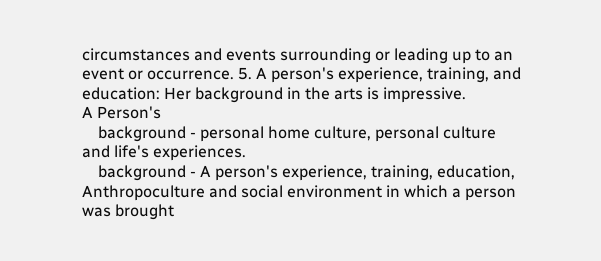circumstances and events surrounding or leading up to an event or occurrence. 5. A person's experience, training, and education: Her background in the arts is impressive.
A Person's
    background - personal home culture, personal culture and life's experiences.
    background - A person's experience, training, education, Anthropoculture and social environment in which a person was brought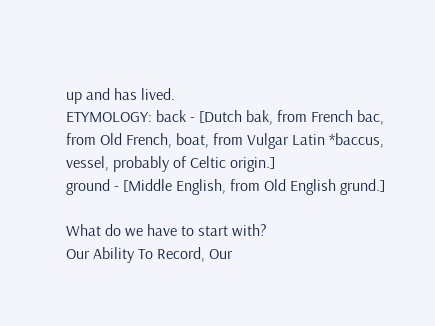up and has lived.
ETYMOLOGY: back - [Dutch bak, from French bac, from Old French, boat, from Vulgar Latin *baccus, vessel, probably of Celtic origin.]
ground - [Middle English, from Old English grund.]

What do we have to start with?
Our Ability To Record, Our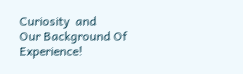Curiosity  and
Our Background Of Experience!